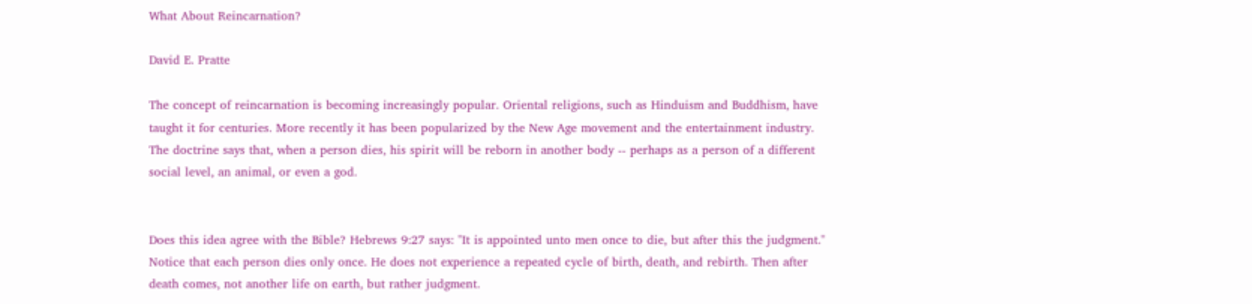What About Reincarnation?

David E. Pratte

The concept of reincarnation is becoming increasingly popular. Oriental religions, such as Hinduism and Buddhism, have taught it for centuries. More recently it has been popularized by the New Age movement and the entertainment industry. The doctrine says that, when a person dies, his spirit will be reborn in another body -- perhaps as a person of a different social level, an animal, or even a god.


Does this idea agree with the Bible? Hebrews 9:27 says: "It is appointed unto men once to die, but after this the judgment." Notice that each person dies only once. He does not experience a repeated cycle of birth, death, and rebirth. Then after death comes, not another life on earth, but rather judgment.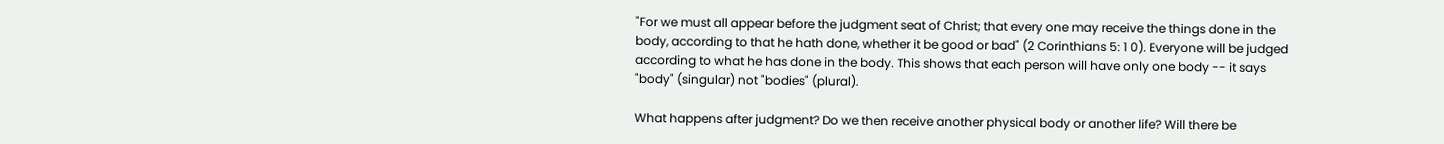"For we must all appear before the judgment seat of Christ; that every one may receive the things done in the body, according to that he hath done, whether it be good or bad" (2 Corinthians 5: 1 0). Everyone will be judged according to what he has done in the body. This shows that each person will have only one body -- it says "body" (singular) not "bodies" (plural).

What happens after judgment? Do we then receive another physical body or another life? Will there be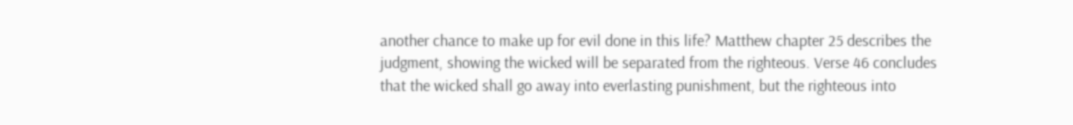another chance to make up for evil done in this life? Matthew chapter 25 describes the judgment, showing the wicked will be separated from the righteous. Verse 46 concludes that the wicked shall go away into everlasting punishment, but the righteous into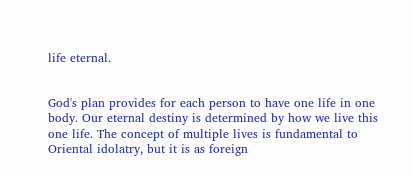life eternal.


God's plan provides for each person to have one life in one body. Our eternal destiny is determined by how we live this one life. The concept of multiple lives is fundamental to Oriental idolatry, but it is as foreign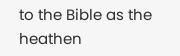to the Bible as the heathen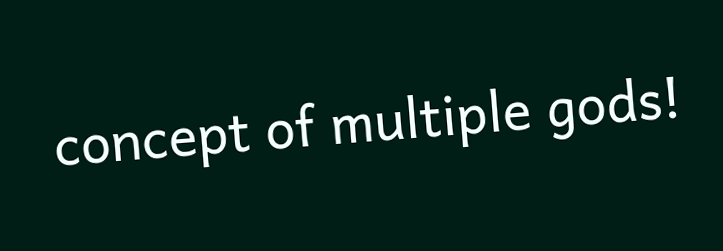concept of multiple gods!